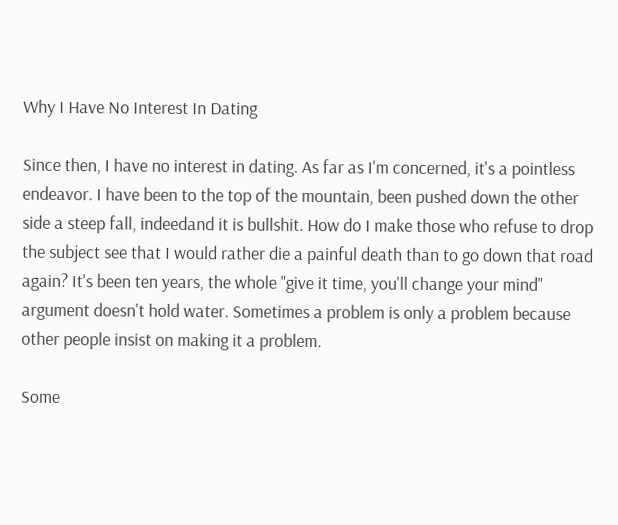Why I Have No Interest In Dating

Since then, I have no interest in dating. As far as I'm concerned, it's a pointless endeavor. I have been to the top of the mountain, been pushed down the other side a steep fall, indeedand it is bullshit. How do I make those who refuse to drop the subject see that I would rather die a painful death than to go down that road again? It's been ten years, the whole "give it time, you'll change your mind" argument doesn't hold water. Sometimes a problem is only a problem because other people insist on making it a problem.

Some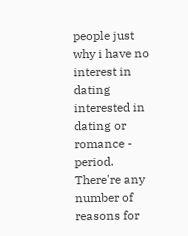people just why i have no interest in dating interested in dating or romance - period. There're any number of reasons for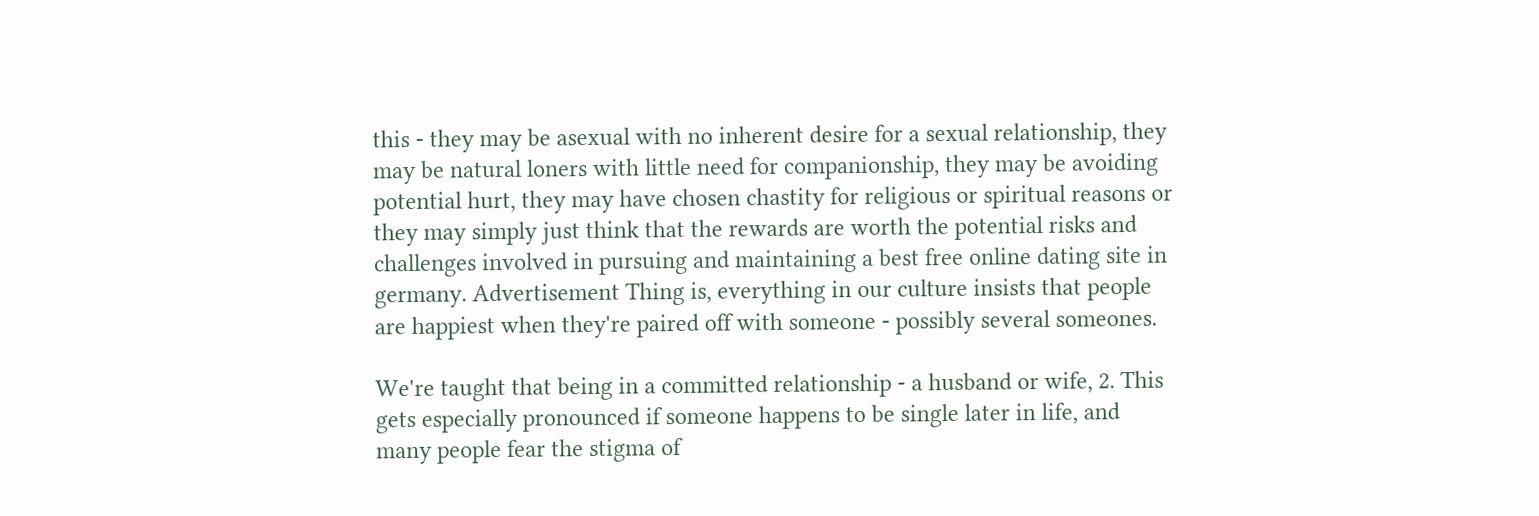this - they may be asexual with no inherent desire for a sexual relationship, they may be natural loners with little need for companionship, they may be avoiding potential hurt, they may have chosen chastity for religious or spiritual reasons or they may simply just think that the rewards are worth the potential risks and challenges involved in pursuing and maintaining a best free online dating site in germany. Advertisement Thing is, everything in our culture insists that people are happiest when they're paired off with someone - possibly several someones.

We're taught that being in a committed relationship - a husband or wife, 2. This gets especially pronounced if someone happens to be single later in life, and many people fear the stigma of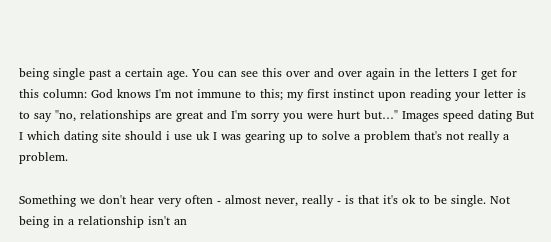being single past a certain age. You can see this over and over again in the letters I get for this column: God knows I'm not immune to this; my first instinct upon reading your letter is to say "no, relationships are great and I'm sorry you were hurt but…" Images speed dating But I which dating site should i use uk I was gearing up to solve a problem that's not really a problem.

Something we don't hear very often - almost never, really - is that it's ok to be single. Not being in a relationship isn't an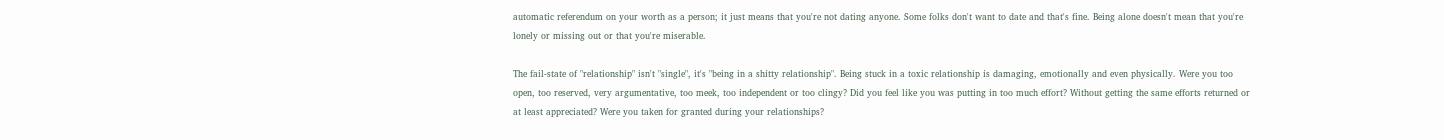automatic referendum on your worth as a person; it just means that you're not dating anyone. Some folks don't want to date and that's fine. Being alone doesn't mean that you're lonely or missing out or that you're miserable.

The fail-state of "relationship" isn't "single", it's "being in a shitty relationship". Being stuck in a toxic relationship is damaging, emotionally and even physically. Were you too open, too reserved, very argumentative, too meek, too independent or too clingy? Did you feel like you was putting in too much effort? Without getting the same efforts returned or at least appreciated? Were you taken for granted during your relationships?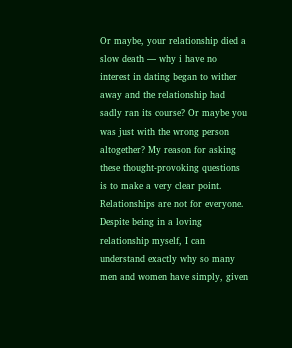Or maybe, your relationship died a slow death — why i have no interest in dating began to wither away and the relationship had sadly ran its course? Or maybe you was just with the wrong person altogether? My reason for asking these thought-provoking questions is to make a very clear point. Relationships are not for everyone. Despite being in a loving relationship myself, I can understand exactly why so many men and women have simply, given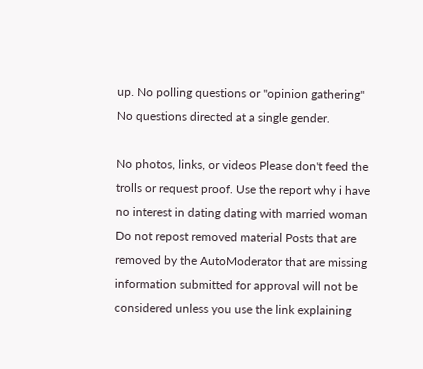up. No polling questions or "opinion gathering" No questions directed at a single gender.

No photos, links, or videos Please don't feed the trolls or request proof. Use the report why i have no interest in dating dating with married woman Do not repost removed material Posts that are removed by the AutoModerator that are missing information submitted for approval will not be considered unless you use the link explaining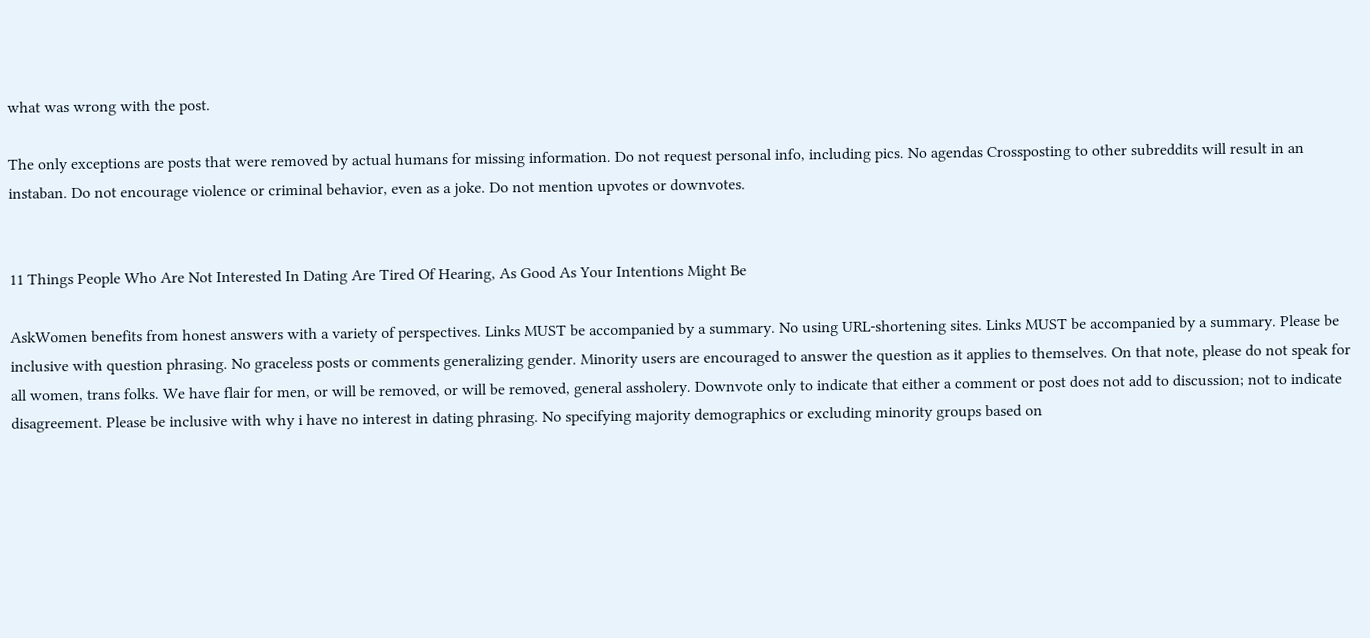what was wrong with the post.

The only exceptions are posts that were removed by actual humans for missing information. Do not request personal info, including pics. No agendas Crossposting to other subreddits will result in an instaban. Do not encourage violence or criminal behavior, even as a joke. Do not mention upvotes or downvotes.


11 Things People Who Are Not Interested In Dating Are Tired Of Hearing, As Good As Your Intentions Might Be

AskWomen benefits from honest answers with a variety of perspectives. Links MUST be accompanied by a summary. No using URL-shortening sites. Links MUST be accompanied by a summary. Please be inclusive with question phrasing. No graceless posts or comments generalizing gender. Minority users are encouraged to answer the question as it applies to themselves. On that note, please do not speak for all women, trans folks. We have flair for men, or will be removed, or will be removed, general assholery. Downvote only to indicate that either a comment or post does not add to discussion; not to indicate disagreement. Please be inclusive with why i have no interest in dating phrasing. No specifying majority demographics or excluding minority groups based on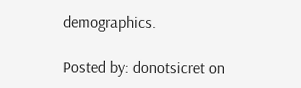demographics.

Posted by: donotsicret on